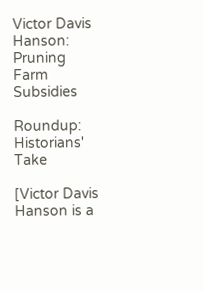Victor Davis Hanson: Pruning Farm Subsidies

Roundup: Historians' Take

[Victor Davis Hanson is a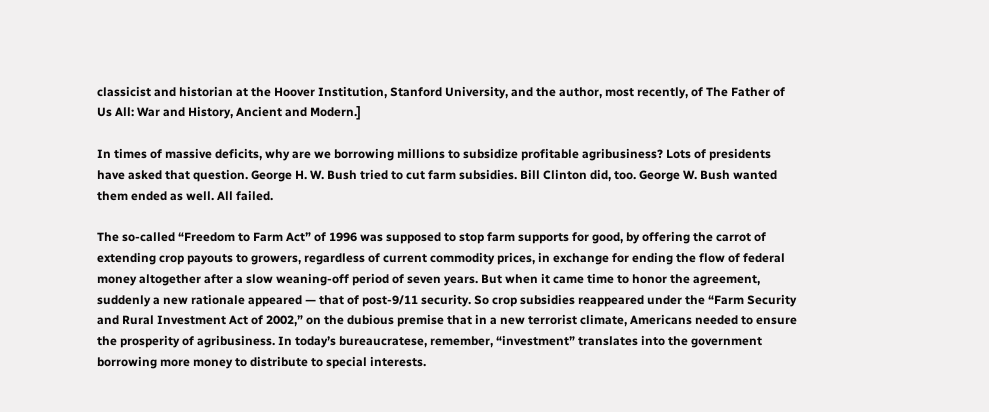classicist and historian at the Hoover Institution, Stanford University, and the author, most recently, of The Father of Us All: War and History, Ancient and Modern.]

In times of massive deficits, why are we borrowing millions to subsidize profitable agribusiness? Lots of presidents have asked that question. George H. W. Bush tried to cut farm subsidies. Bill Clinton did, too. George W. Bush wanted them ended as well. All failed.

The so-called “Freedom to Farm Act” of 1996 was supposed to stop farm supports for good, by offering the carrot of extending crop payouts to growers, regardless of current commodity prices, in exchange for ending the flow of federal money altogether after a slow weaning-off period of seven years. But when it came time to honor the agreement, suddenly a new rationale appeared — that of post-9/11 security. So crop subsidies reappeared under the “Farm Security and Rural Investment Act of 2002,” on the dubious premise that in a new terrorist climate, Americans needed to ensure the prosperity of agribusiness. In today’s bureaucratese, remember, “investment” translates into the government borrowing more money to distribute to special interests.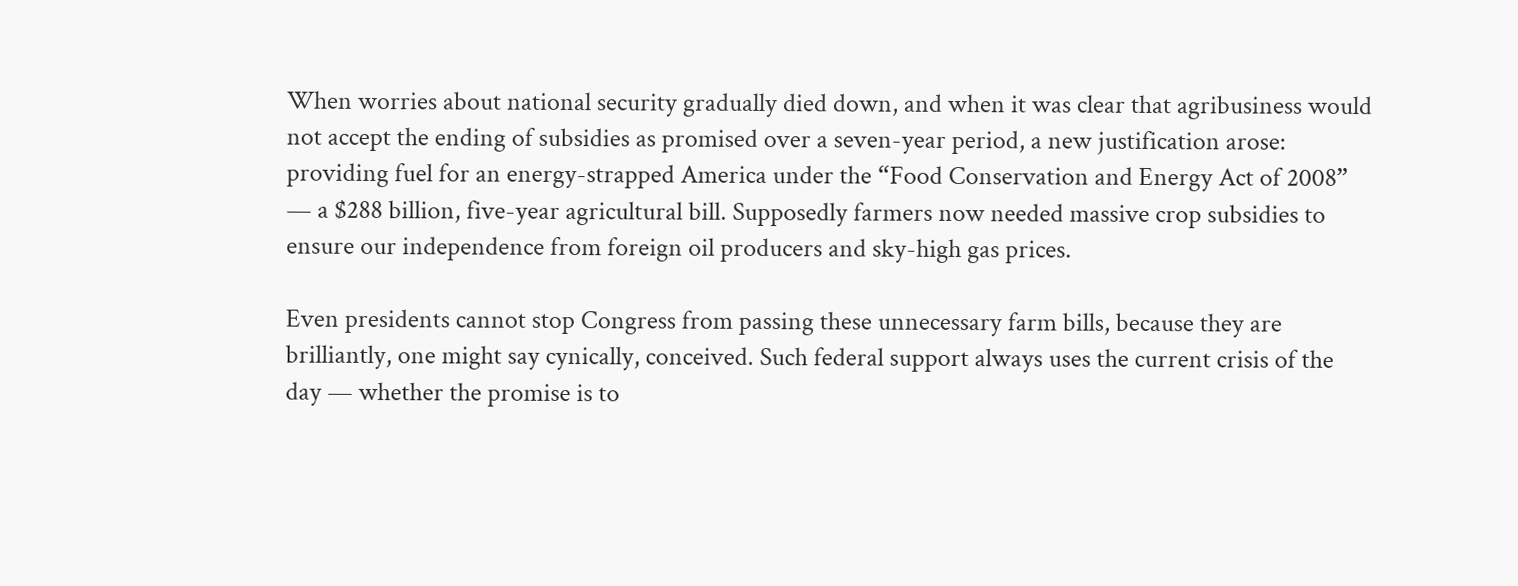When worries about national security gradually died down, and when it was clear that agribusiness would not accept the ending of subsidies as promised over a seven-year period, a new justification arose: providing fuel for an energy-strapped America under the “Food Conservation and Energy Act of 2008” — a $288 billion, five-year agricultural bill. Supposedly farmers now needed massive crop subsidies to ensure our independence from foreign oil producers and sky-high gas prices.

Even presidents cannot stop Congress from passing these unnecessary farm bills, because they are brilliantly, one might say cynically, conceived. Such federal support always uses the current crisis of the day — whether the promise is to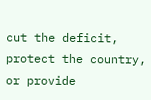cut the deficit, protect the country, or provide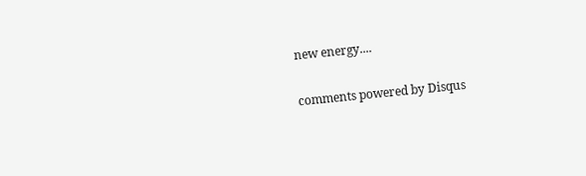new energy....

comments powered by Disqus